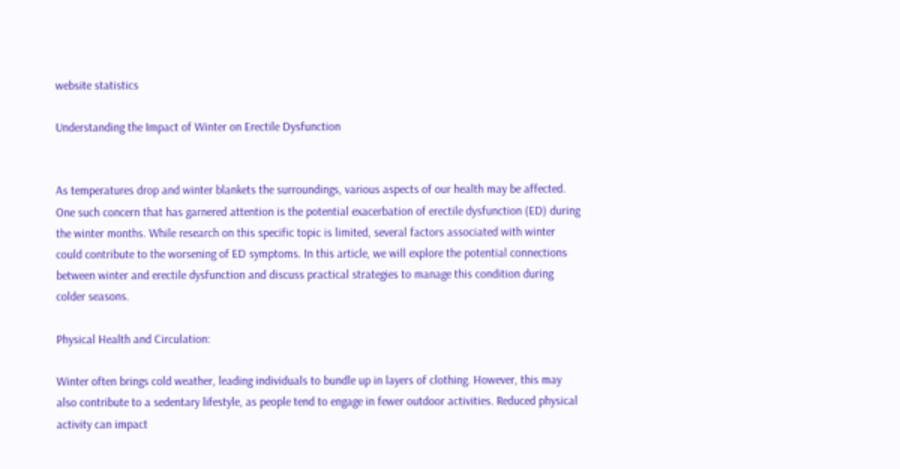website statistics

Understanding the Impact of Winter on Erectile Dysfunction


As temperatures drop and winter blankets the surroundings, various aspects of our health may be affected. One such concern that has garnered attention is the potential exacerbation of erectile dysfunction (ED) during the winter months. While research on this specific topic is limited, several factors associated with winter could contribute to the worsening of ED symptoms. In this article, we will explore the potential connections between winter and erectile dysfunction and discuss practical strategies to manage this condition during colder seasons.

Physical Health and Circulation:

Winter often brings cold weather, leading individuals to bundle up in layers of clothing. However, this may also contribute to a sedentary lifestyle, as people tend to engage in fewer outdoor activities. Reduced physical activity can impact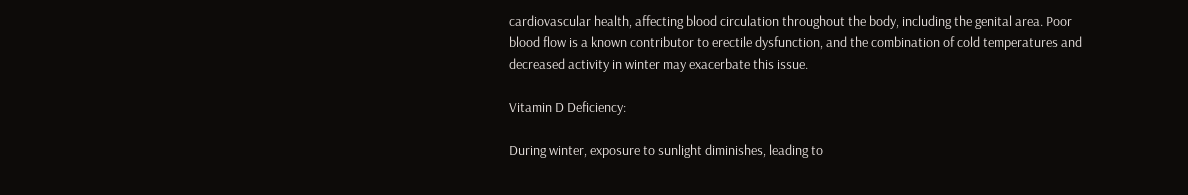cardiovascular health, affecting blood circulation throughout the body, including the genital area. Poor blood flow is a known contributor to erectile dysfunction, and the combination of cold temperatures and decreased activity in winter may exacerbate this issue.

Vitamin D Deficiency:

During winter, exposure to sunlight diminishes, leading to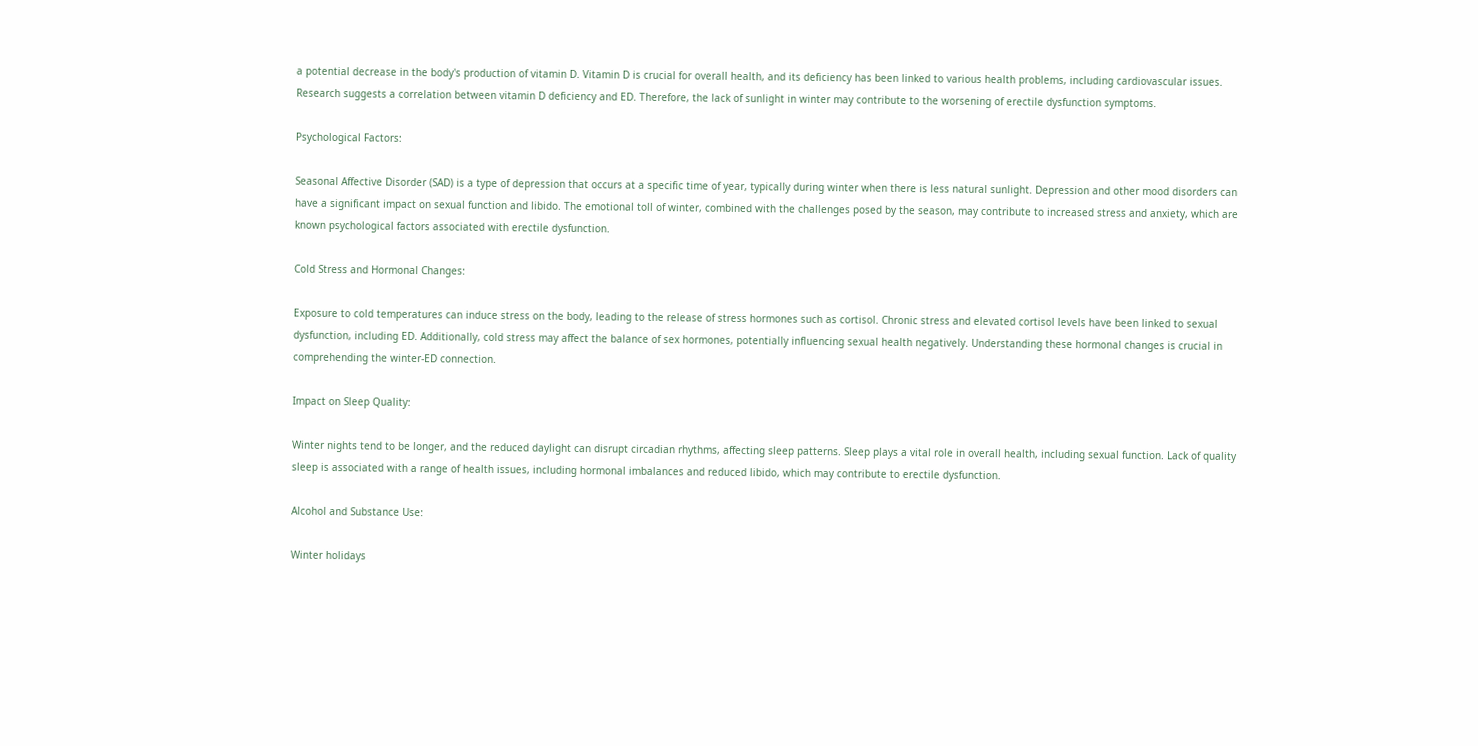a potential decrease in the body's production of vitamin D. Vitamin D is crucial for overall health, and its deficiency has been linked to various health problems, including cardiovascular issues. Research suggests a correlation between vitamin D deficiency and ED. Therefore, the lack of sunlight in winter may contribute to the worsening of erectile dysfunction symptoms.

Psychological Factors:

Seasonal Affective Disorder (SAD) is a type of depression that occurs at a specific time of year, typically during winter when there is less natural sunlight. Depression and other mood disorders can have a significant impact on sexual function and libido. The emotional toll of winter, combined with the challenges posed by the season, may contribute to increased stress and anxiety, which are known psychological factors associated with erectile dysfunction.

Cold Stress and Hormonal Changes:

Exposure to cold temperatures can induce stress on the body, leading to the release of stress hormones such as cortisol. Chronic stress and elevated cortisol levels have been linked to sexual dysfunction, including ED. Additionally, cold stress may affect the balance of sex hormones, potentially influencing sexual health negatively. Understanding these hormonal changes is crucial in comprehending the winter-ED connection.

Impact on Sleep Quality:

Winter nights tend to be longer, and the reduced daylight can disrupt circadian rhythms, affecting sleep patterns. Sleep plays a vital role in overall health, including sexual function. Lack of quality sleep is associated with a range of health issues, including hormonal imbalances and reduced libido, which may contribute to erectile dysfunction.

Alcohol and Substance Use:

Winter holidays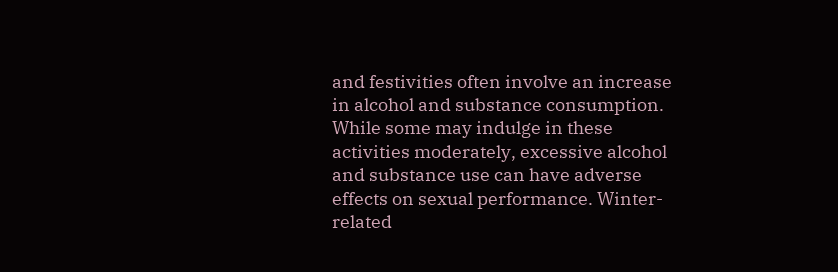and festivities often involve an increase in alcohol and substance consumption. While some may indulge in these activities moderately, excessive alcohol and substance use can have adverse effects on sexual performance. Winter-related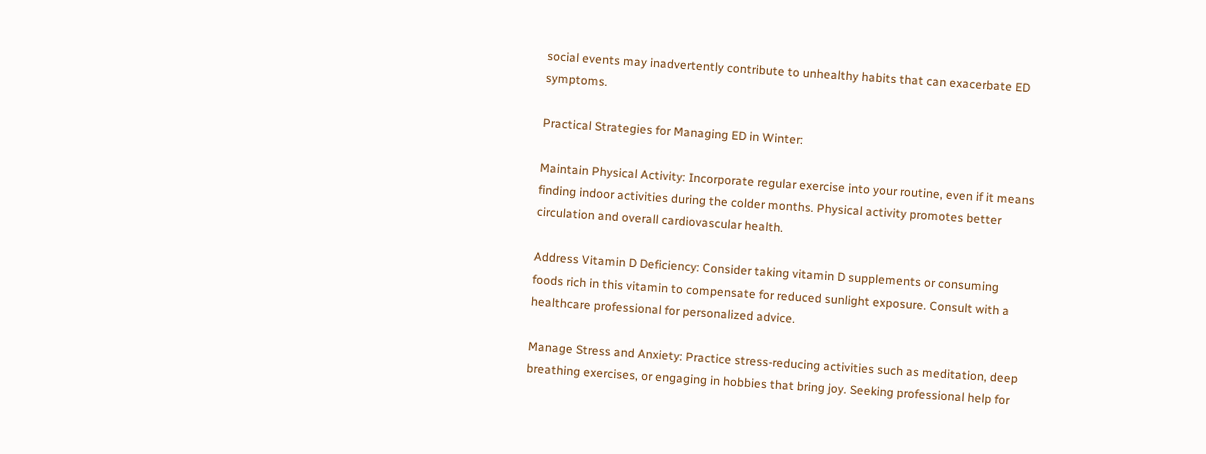social events may inadvertently contribute to unhealthy habits that can exacerbate ED symptoms.

Practical Strategies for Managing ED in Winter:

Maintain Physical Activity: Incorporate regular exercise into your routine, even if it means finding indoor activities during the colder months. Physical activity promotes better circulation and overall cardiovascular health.

Address Vitamin D Deficiency: Consider taking vitamin D supplements or consuming foods rich in this vitamin to compensate for reduced sunlight exposure. Consult with a healthcare professional for personalized advice.

Manage Stress and Anxiety: Practice stress-reducing activities such as meditation, deep breathing exercises, or engaging in hobbies that bring joy. Seeking professional help for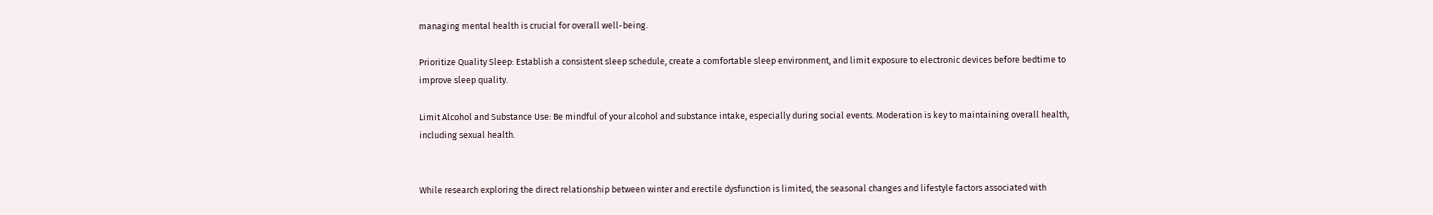managing mental health is crucial for overall well-being.

Prioritize Quality Sleep: Establish a consistent sleep schedule, create a comfortable sleep environment, and limit exposure to electronic devices before bedtime to improve sleep quality.

Limit Alcohol and Substance Use: Be mindful of your alcohol and substance intake, especially during social events. Moderation is key to maintaining overall health, including sexual health.


While research exploring the direct relationship between winter and erectile dysfunction is limited, the seasonal changes and lifestyle factors associated with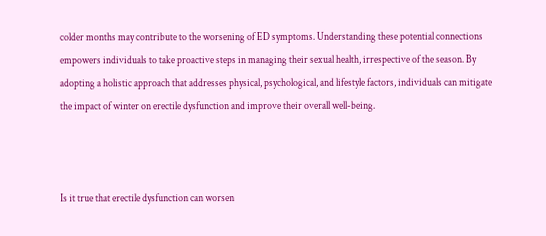colder months may contribute to the worsening of ED symptoms. Understanding these potential connections empowers individuals to take proactive steps in managing their sexual health, irrespective of the season. By adopting a holistic approach that addresses physical, psychological, and lifestyle factors, individuals can mitigate the impact of winter on erectile dysfunction and improve their overall well-being.



Is it true that erectile dysfunction can worsen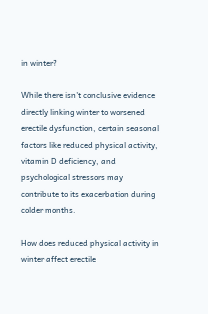in winter?

While there isn't conclusive evidence directly linking winter to worsened erectile dysfunction, certain seasonal factors like reduced physical activity, vitamin D deficiency, and psychological stressors may contribute to its exacerbation during colder months.

How does reduced physical activity in winter affect erectile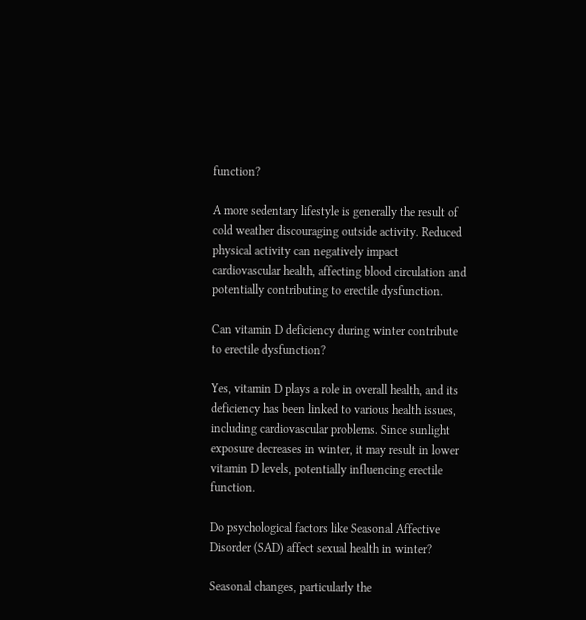function?

A more sedentary lifestyle is generally the result of cold weather discouraging outside activity. Reduced physical activity can negatively impact cardiovascular health, affecting blood circulation and potentially contributing to erectile dysfunction.

Can vitamin D deficiency during winter contribute to erectile dysfunction?

Yes, vitamin D plays a role in overall health, and its deficiency has been linked to various health issues, including cardiovascular problems. Since sunlight exposure decreases in winter, it may result in lower vitamin D levels, potentially influencing erectile function.

Do psychological factors like Seasonal Affective Disorder (SAD) affect sexual health in winter?

Seasonal changes, particularly the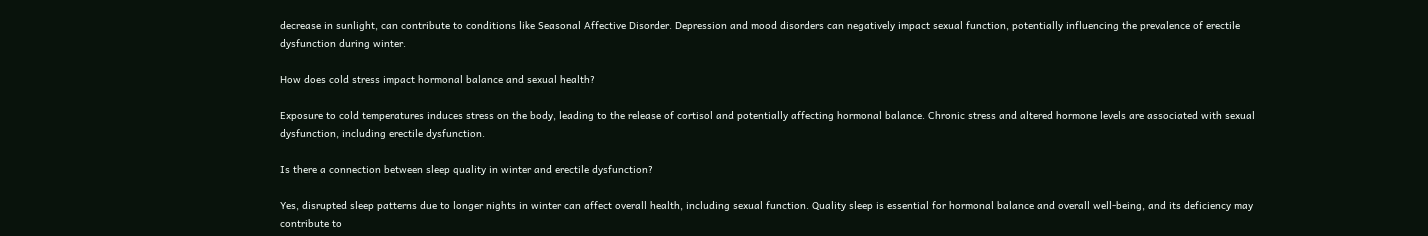decrease in sunlight, can contribute to conditions like Seasonal Affective Disorder. Depression and mood disorders can negatively impact sexual function, potentially influencing the prevalence of erectile dysfunction during winter.

How does cold stress impact hormonal balance and sexual health?

Exposure to cold temperatures induces stress on the body, leading to the release of cortisol and potentially affecting hormonal balance. Chronic stress and altered hormone levels are associated with sexual dysfunction, including erectile dysfunction.

Is there a connection between sleep quality in winter and erectile dysfunction?

Yes, disrupted sleep patterns due to longer nights in winter can affect overall health, including sexual function. Quality sleep is essential for hormonal balance and overall well-being, and its deficiency may contribute to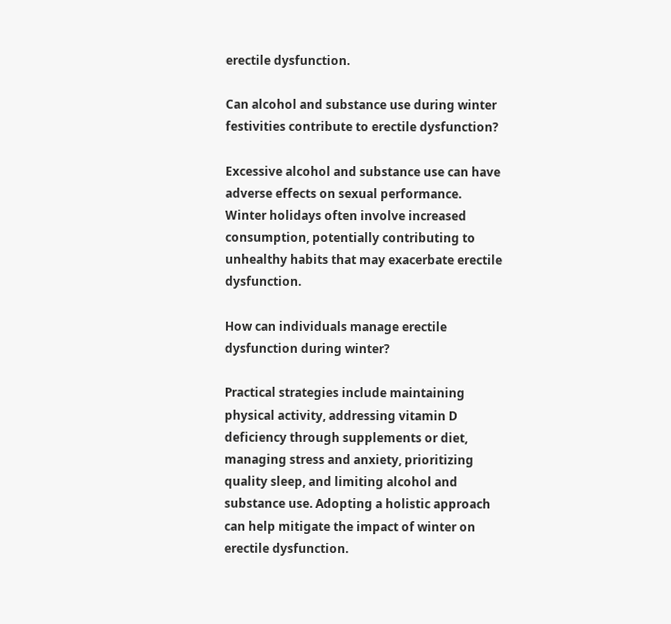erectile dysfunction.

Can alcohol and substance use during winter festivities contribute to erectile dysfunction?

Excessive alcohol and substance use can have adverse effects on sexual performance. Winter holidays often involve increased consumption, potentially contributing to unhealthy habits that may exacerbate erectile dysfunction.

How can individuals manage erectile dysfunction during winter?

Practical strategies include maintaining physical activity, addressing vitamin D deficiency through supplements or diet, managing stress and anxiety, prioritizing quality sleep, and limiting alcohol and substance use. Adopting a holistic approach can help mitigate the impact of winter on erectile dysfunction.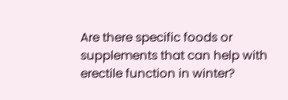Are there specific foods or supplements that can help with erectile function in winter?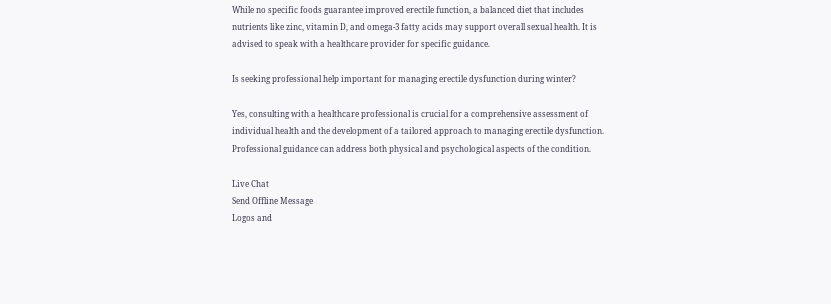While no specific foods guarantee improved erectile function, a balanced diet that includes nutrients like zinc, vitamin D, and omega-3 fatty acids may support overall sexual health. It is advised to speak with a healthcare provider for specific guidance.

Is seeking professional help important for managing erectile dysfunction during winter?

Yes, consulting with a healthcare professional is crucial for a comprehensive assessment of individual health and the development of a tailored approach to managing erectile dysfunction. Professional guidance can address both physical and psychological aspects of the condition.

Live Chat
Send Offline Message
Logos and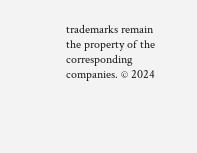trademarks remain the property of the corresponding companies. © 2024